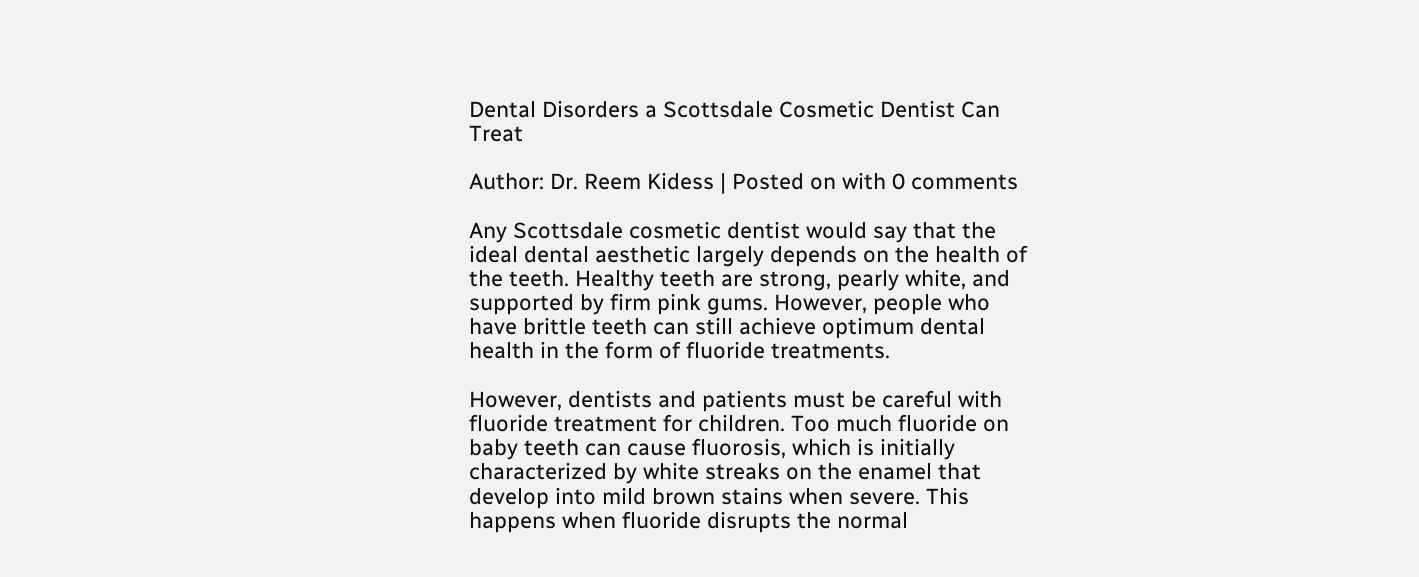Dental Disorders a Scottsdale Cosmetic Dentist Can Treat

Author: Dr. Reem Kidess | Posted on with 0 comments

Any Scottsdale cosmetic dentist would say that the ideal dental aesthetic largely depends on the health of the teeth. Healthy teeth are strong, pearly white, and supported by firm pink gums. However, people who have brittle teeth can still achieve optimum dental health in the form of fluoride treatments.

However, dentists and patients must be careful with fluoride treatment for children. Too much fluoride on baby teeth can cause fluorosis, which is initially characterized by white streaks on the enamel that develop into mild brown stains when severe. This happens when fluoride disrupts the normal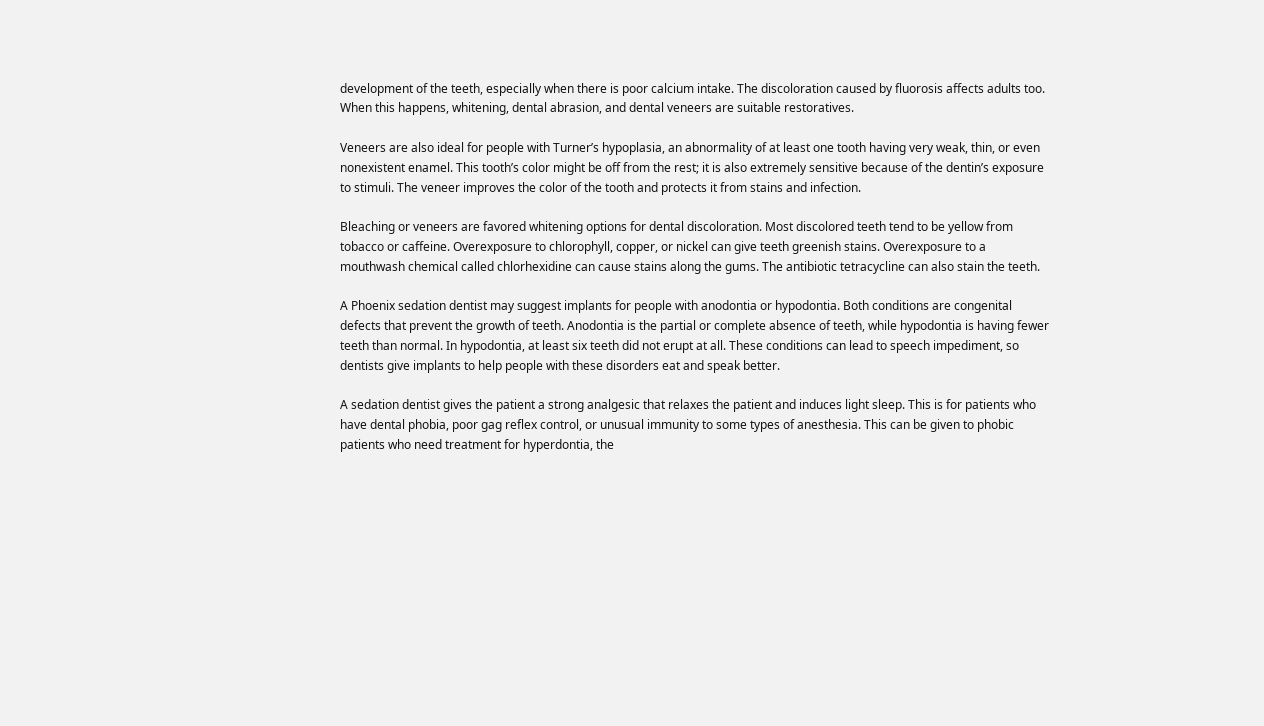development of the teeth, especially when there is poor calcium intake. The discoloration caused by fluorosis affects adults too. When this happens, whitening, dental abrasion, and dental veneers are suitable restoratives.

Veneers are also ideal for people with Turner’s hypoplasia, an abnormality of at least one tooth having very weak, thin, or even nonexistent enamel. This tooth’s color might be off from the rest; it is also extremely sensitive because of the dentin’s exposure to stimuli. The veneer improves the color of the tooth and protects it from stains and infection.

Bleaching or veneers are favored whitening options for dental discoloration. Most discolored teeth tend to be yellow from tobacco or caffeine. Overexposure to chlorophyll, copper, or nickel can give teeth greenish stains. Overexposure to a mouthwash chemical called chlorhexidine can cause stains along the gums. The antibiotic tetracycline can also stain the teeth.

A Phoenix sedation dentist may suggest implants for people with anodontia or hypodontia. Both conditions are congenital defects that prevent the growth of teeth. Anodontia is the partial or complete absence of teeth, while hypodontia is having fewer teeth than normal. In hypodontia, at least six teeth did not erupt at all. These conditions can lead to speech impediment, so dentists give implants to help people with these disorders eat and speak better.

A sedation dentist gives the patient a strong analgesic that relaxes the patient and induces light sleep. This is for patients who have dental phobia, poor gag reflex control, or unusual immunity to some types of anesthesia. This can be given to phobic patients who need treatment for hyperdontia, the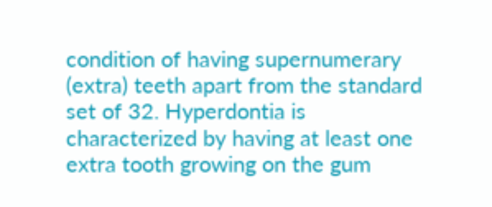condition of having supernumerary (extra) teeth apart from the standard set of 32. Hyperdontia is characterized by having at least one extra tooth growing on the gum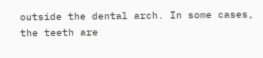outside the dental arch. In some cases, the teeth are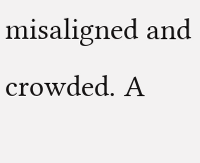misaligned and crowded. A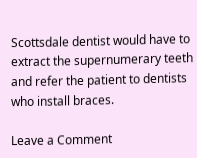Scottsdale dentist would have to extract the supernumerary teeth and refer the patient to dentists who install braces.

Leave a Comment